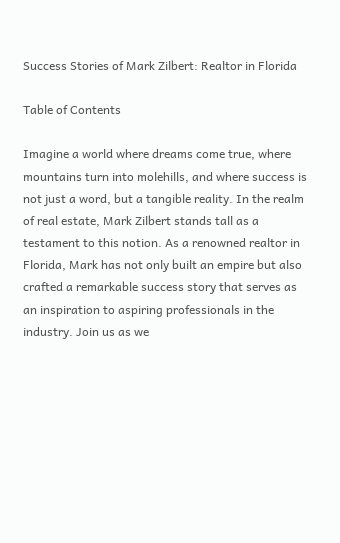Success Stories of Mark Zilbert: Realtor in Florida

Table of Contents

Imagine a world where dreams come true, where mountains turn into molehills, and where success is not just a word, but a tangible reality. In the realm of real estate, Mark Zilbert stands tall as a testament to this notion. As a renowned realtor in Florida, Mark has not only built an empire but also crafted a remarkable success story that serves as an inspiration to aspiring professionals in the industry. Join us as we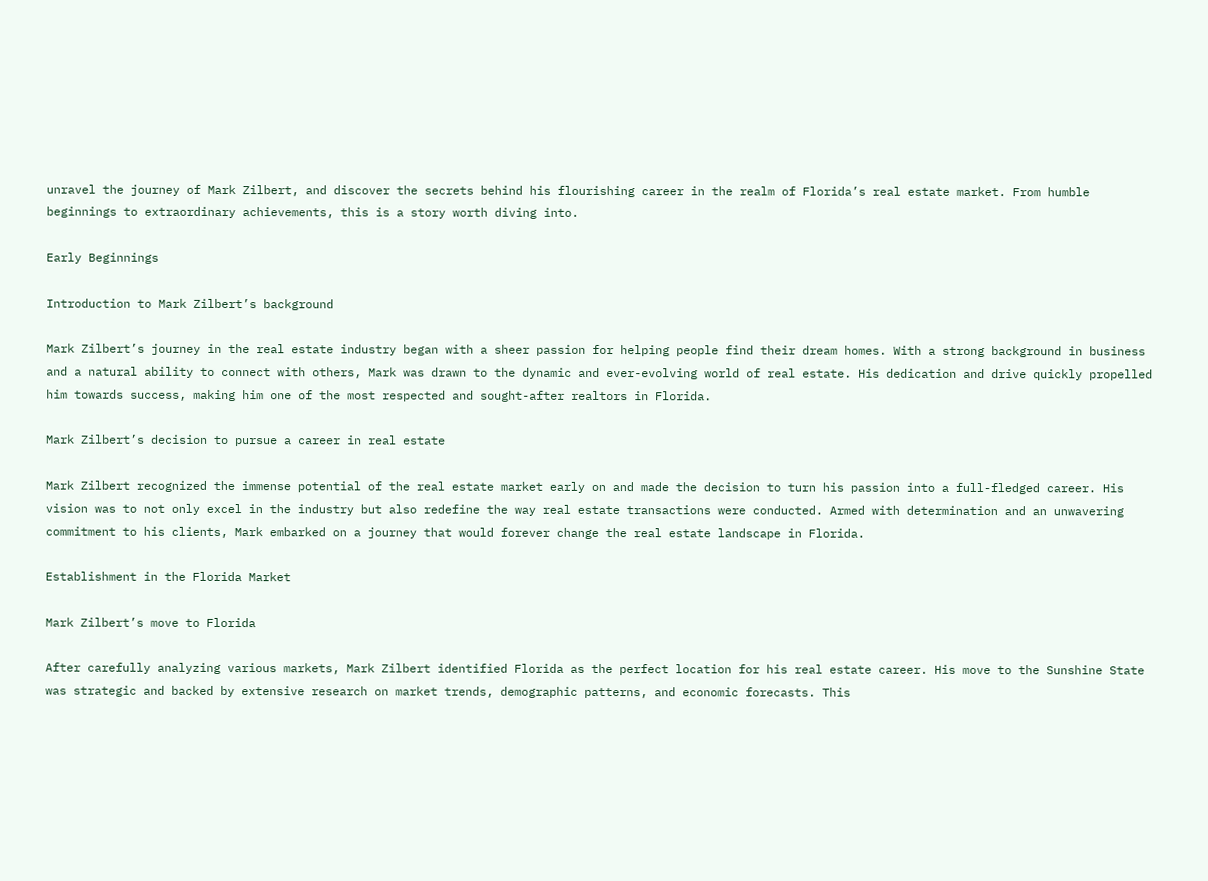unravel the journey of Mark Zilbert, and discover the secrets behind his flourishing career in the realm of Florida’s real estate market. From humble beginnings to extraordinary achievements, this is a story worth diving into.

Early Beginnings

Introduction to Mark Zilbert’s background

Mark Zilbert’s journey in the real estate industry began with a sheer passion for helping people find their dream homes. With a strong background in business and a natural ability to connect with others, Mark was drawn to the dynamic and ever-evolving world of real estate. His dedication and drive quickly propelled him towards success, making him one of the most respected and sought-after realtors in Florida.

Mark Zilbert’s decision to pursue a career in real estate

Mark Zilbert recognized the immense potential of the real estate market early on and made the decision to turn his passion into a full-fledged career. His vision was to not only excel in the industry but also redefine the way real estate transactions were conducted. Armed with determination and an unwavering commitment to his clients, Mark embarked on a journey that would forever change the real estate landscape in Florida.

Establishment in the Florida Market

Mark Zilbert’s move to Florida

After carefully analyzing various markets, Mark Zilbert identified Florida as the perfect location for his real estate career. His move to the Sunshine State was strategic and backed by extensive research on market trends, demographic patterns, and economic forecasts. This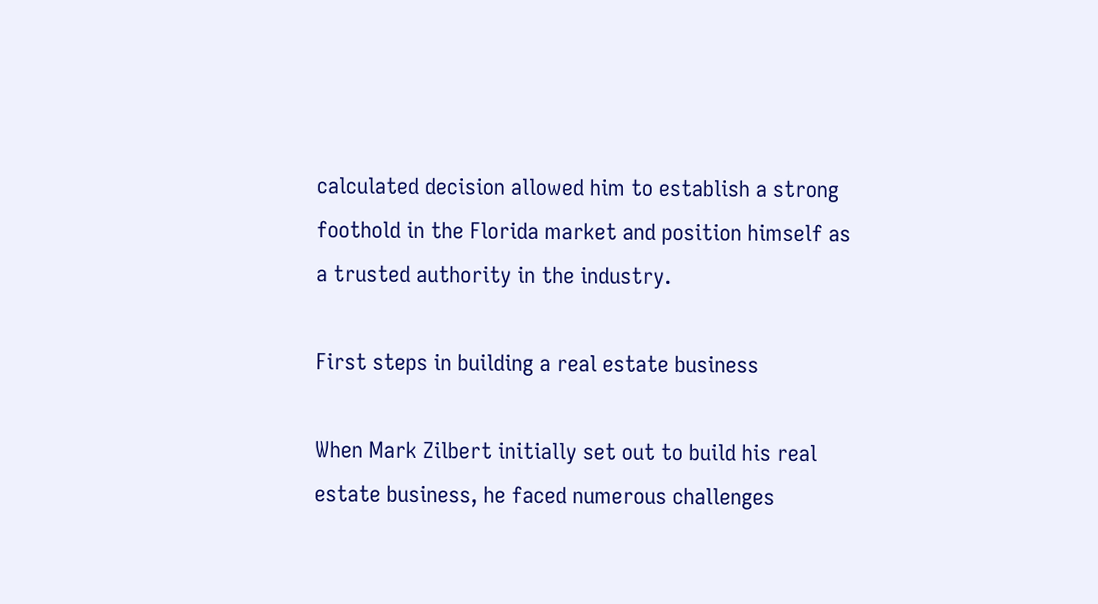calculated decision allowed him to establish a strong foothold in the Florida market and position himself as a trusted authority in the industry.

First steps in building a real estate business

When Mark Zilbert initially set out to build his real estate business, he faced numerous challenges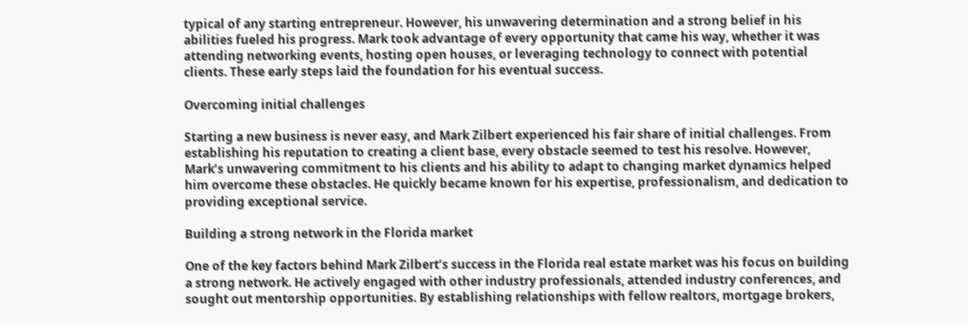typical of any starting entrepreneur. However, his unwavering determination and a strong belief in his abilities fueled his progress. Mark took advantage of every opportunity that came his way, whether it was attending networking events, hosting open houses, or leveraging technology to connect with potential clients. These early steps laid the foundation for his eventual success.

Overcoming initial challenges

Starting a new business is never easy, and Mark Zilbert experienced his fair share of initial challenges. From establishing his reputation to creating a client base, every obstacle seemed to test his resolve. However, Mark’s unwavering commitment to his clients and his ability to adapt to changing market dynamics helped him overcome these obstacles. He quickly became known for his expertise, professionalism, and dedication to providing exceptional service.

Building a strong network in the Florida market

One of the key factors behind Mark Zilbert’s success in the Florida real estate market was his focus on building a strong network. He actively engaged with other industry professionals, attended industry conferences, and sought out mentorship opportunities. By establishing relationships with fellow realtors, mortgage brokers,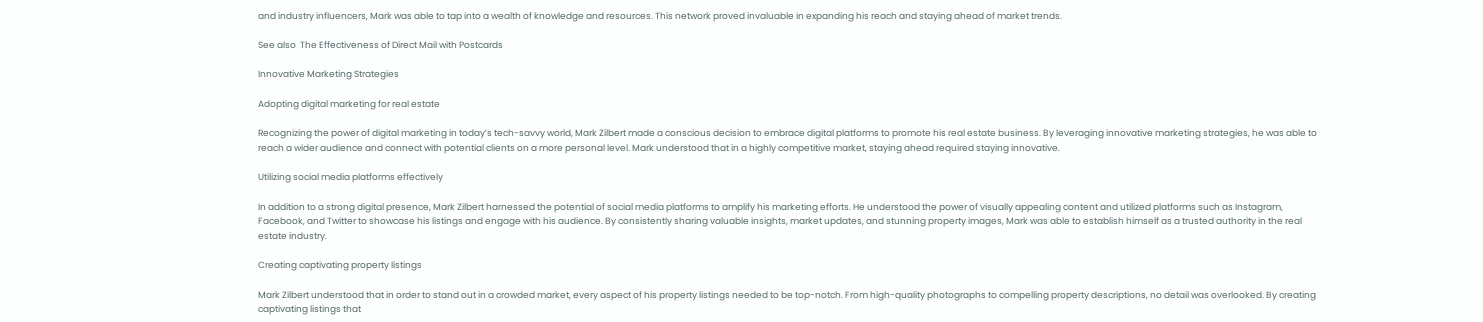and industry influencers, Mark was able to tap into a wealth of knowledge and resources. This network proved invaluable in expanding his reach and staying ahead of market trends.

See also  The Effectiveness of Direct Mail with Postcards

Innovative Marketing Strategies

Adopting digital marketing for real estate

Recognizing the power of digital marketing in today’s tech-savvy world, Mark Zilbert made a conscious decision to embrace digital platforms to promote his real estate business. By leveraging innovative marketing strategies, he was able to reach a wider audience and connect with potential clients on a more personal level. Mark understood that in a highly competitive market, staying ahead required staying innovative.

Utilizing social media platforms effectively

In addition to a strong digital presence, Mark Zilbert harnessed the potential of social media platforms to amplify his marketing efforts. He understood the power of visually appealing content and utilized platforms such as Instagram, Facebook, and Twitter to showcase his listings and engage with his audience. By consistently sharing valuable insights, market updates, and stunning property images, Mark was able to establish himself as a trusted authority in the real estate industry.

Creating captivating property listings

Mark Zilbert understood that in order to stand out in a crowded market, every aspect of his property listings needed to be top-notch. From high-quality photographs to compelling property descriptions, no detail was overlooked. By creating captivating listings that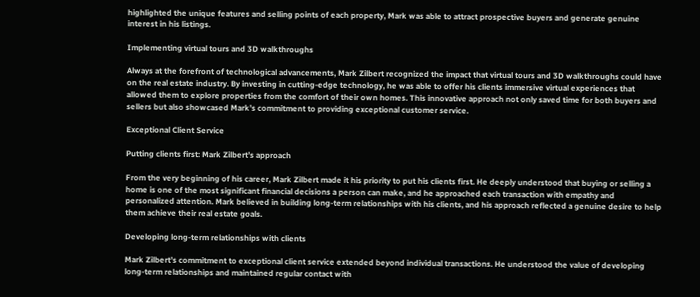highlighted the unique features and selling points of each property, Mark was able to attract prospective buyers and generate genuine interest in his listings.

Implementing virtual tours and 3D walkthroughs

Always at the forefront of technological advancements, Mark Zilbert recognized the impact that virtual tours and 3D walkthroughs could have on the real estate industry. By investing in cutting-edge technology, he was able to offer his clients immersive virtual experiences that allowed them to explore properties from the comfort of their own homes. This innovative approach not only saved time for both buyers and sellers but also showcased Mark’s commitment to providing exceptional customer service.

Exceptional Client Service

Putting clients first: Mark Zilbert’s approach

From the very beginning of his career, Mark Zilbert made it his priority to put his clients first. He deeply understood that buying or selling a home is one of the most significant financial decisions a person can make, and he approached each transaction with empathy and personalized attention. Mark believed in building long-term relationships with his clients, and his approach reflected a genuine desire to help them achieve their real estate goals.

Developing long-term relationships with clients

Mark Zilbert’s commitment to exceptional client service extended beyond individual transactions. He understood the value of developing long-term relationships and maintained regular contact with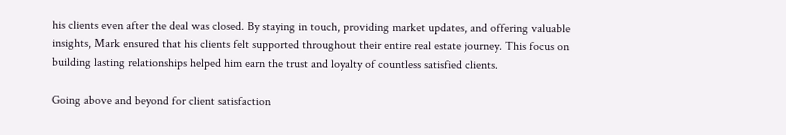his clients even after the deal was closed. By staying in touch, providing market updates, and offering valuable insights, Mark ensured that his clients felt supported throughout their entire real estate journey. This focus on building lasting relationships helped him earn the trust and loyalty of countless satisfied clients.

Going above and beyond for client satisfaction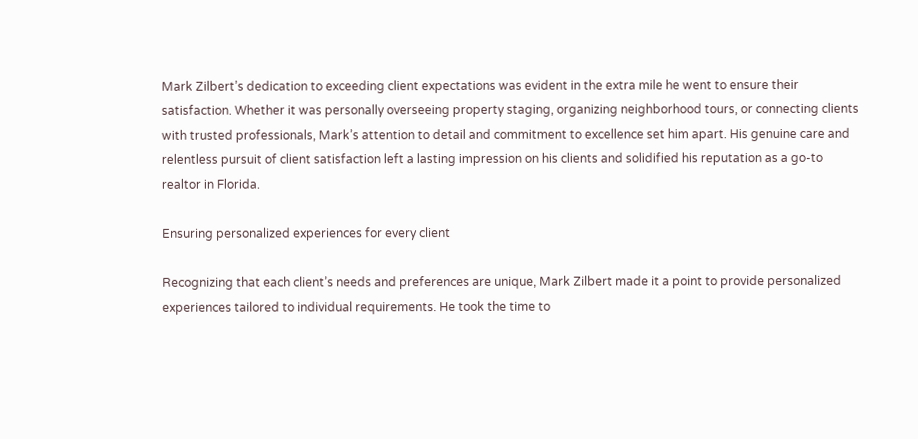Mark Zilbert’s dedication to exceeding client expectations was evident in the extra mile he went to ensure their satisfaction. Whether it was personally overseeing property staging, organizing neighborhood tours, or connecting clients with trusted professionals, Mark’s attention to detail and commitment to excellence set him apart. His genuine care and relentless pursuit of client satisfaction left a lasting impression on his clients and solidified his reputation as a go-to realtor in Florida.

Ensuring personalized experiences for every client

Recognizing that each client’s needs and preferences are unique, Mark Zilbert made it a point to provide personalized experiences tailored to individual requirements. He took the time to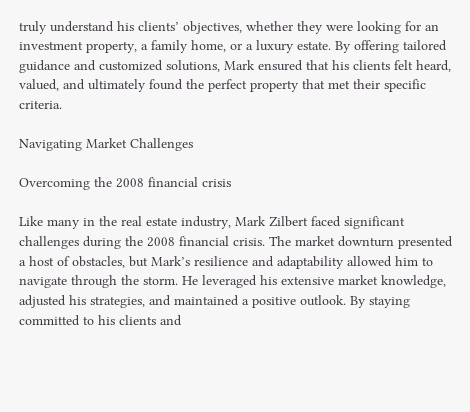truly understand his clients’ objectives, whether they were looking for an investment property, a family home, or a luxury estate. By offering tailored guidance and customized solutions, Mark ensured that his clients felt heard, valued, and ultimately found the perfect property that met their specific criteria.

Navigating Market Challenges

Overcoming the 2008 financial crisis

Like many in the real estate industry, Mark Zilbert faced significant challenges during the 2008 financial crisis. The market downturn presented a host of obstacles, but Mark’s resilience and adaptability allowed him to navigate through the storm. He leveraged his extensive market knowledge, adjusted his strategies, and maintained a positive outlook. By staying committed to his clients and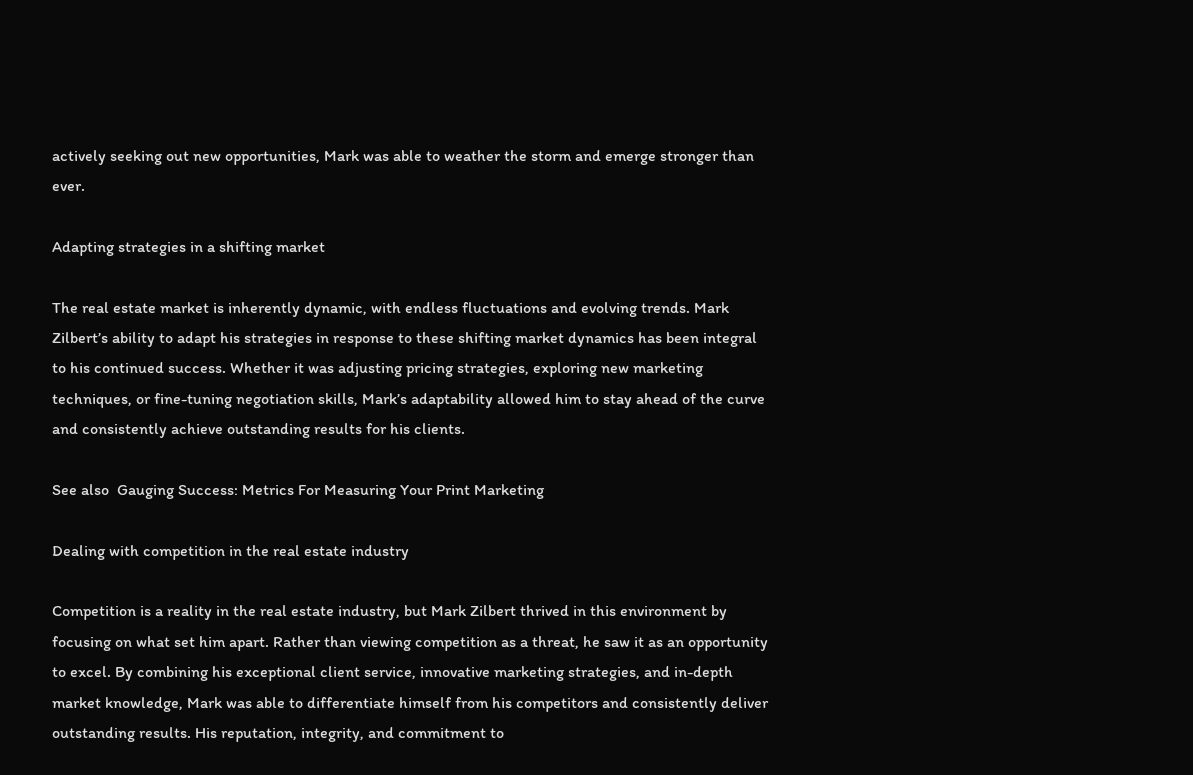actively seeking out new opportunities, Mark was able to weather the storm and emerge stronger than ever.

Adapting strategies in a shifting market

The real estate market is inherently dynamic, with endless fluctuations and evolving trends. Mark Zilbert’s ability to adapt his strategies in response to these shifting market dynamics has been integral to his continued success. Whether it was adjusting pricing strategies, exploring new marketing techniques, or fine-tuning negotiation skills, Mark’s adaptability allowed him to stay ahead of the curve and consistently achieve outstanding results for his clients.

See also  Gauging Success: Metrics For Measuring Your Print Marketing

Dealing with competition in the real estate industry

Competition is a reality in the real estate industry, but Mark Zilbert thrived in this environment by focusing on what set him apart. Rather than viewing competition as a threat, he saw it as an opportunity to excel. By combining his exceptional client service, innovative marketing strategies, and in-depth market knowledge, Mark was able to differentiate himself from his competitors and consistently deliver outstanding results. His reputation, integrity, and commitment to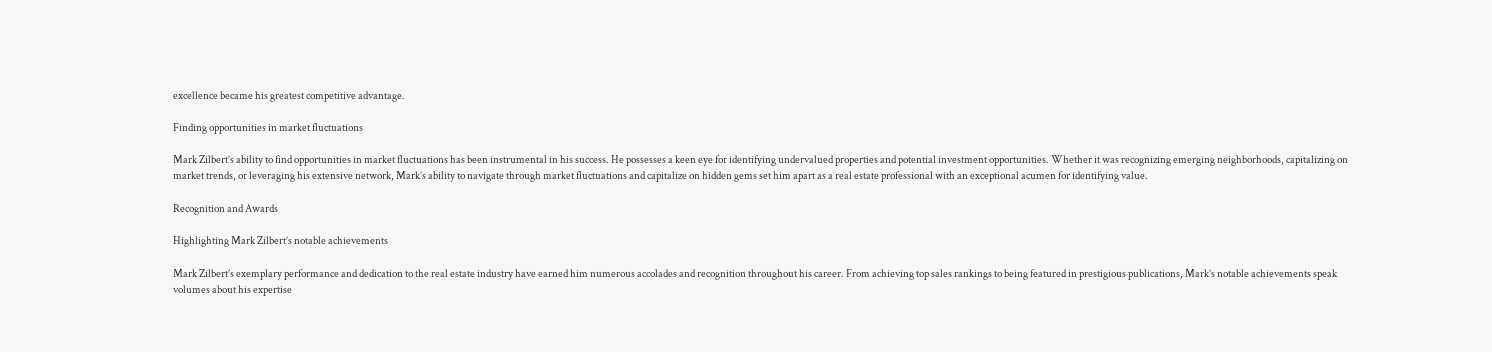excellence became his greatest competitive advantage.

Finding opportunities in market fluctuations

Mark Zilbert’s ability to find opportunities in market fluctuations has been instrumental in his success. He possesses a keen eye for identifying undervalued properties and potential investment opportunities. Whether it was recognizing emerging neighborhoods, capitalizing on market trends, or leveraging his extensive network, Mark’s ability to navigate through market fluctuations and capitalize on hidden gems set him apart as a real estate professional with an exceptional acumen for identifying value.

Recognition and Awards

Highlighting Mark Zilbert’s notable achievements

Mark Zilbert’s exemplary performance and dedication to the real estate industry have earned him numerous accolades and recognition throughout his career. From achieving top sales rankings to being featured in prestigious publications, Mark’s notable achievements speak volumes about his expertise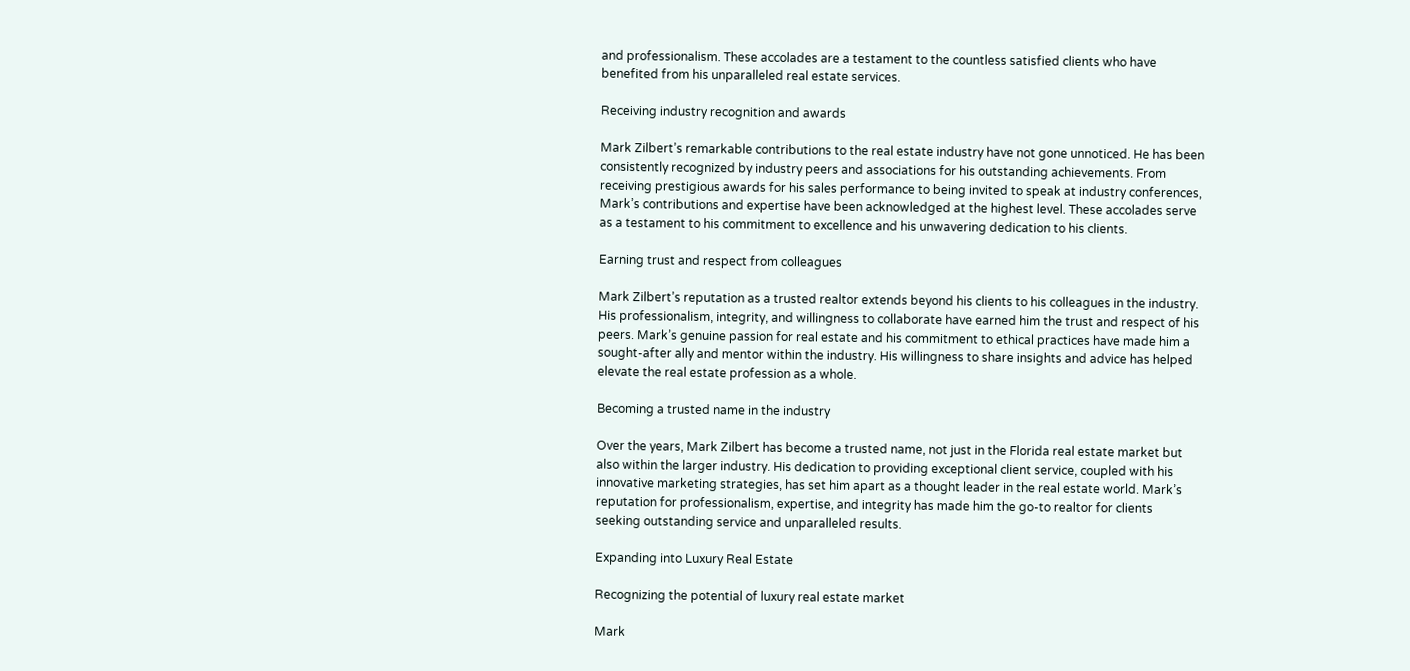and professionalism. These accolades are a testament to the countless satisfied clients who have benefited from his unparalleled real estate services.

Receiving industry recognition and awards

Mark Zilbert’s remarkable contributions to the real estate industry have not gone unnoticed. He has been consistently recognized by industry peers and associations for his outstanding achievements. From receiving prestigious awards for his sales performance to being invited to speak at industry conferences, Mark’s contributions and expertise have been acknowledged at the highest level. These accolades serve as a testament to his commitment to excellence and his unwavering dedication to his clients.

Earning trust and respect from colleagues

Mark Zilbert’s reputation as a trusted realtor extends beyond his clients to his colleagues in the industry. His professionalism, integrity, and willingness to collaborate have earned him the trust and respect of his peers. Mark’s genuine passion for real estate and his commitment to ethical practices have made him a sought-after ally and mentor within the industry. His willingness to share insights and advice has helped elevate the real estate profession as a whole.

Becoming a trusted name in the industry

Over the years, Mark Zilbert has become a trusted name, not just in the Florida real estate market but also within the larger industry. His dedication to providing exceptional client service, coupled with his innovative marketing strategies, has set him apart as a thought leader in the real estate world. Mark’s reputation for professionalism, expertise, and integrity has made him the go-to realtor for clients seeking outstanding service and unparalleled results.

Expanding into Luxury Real Estate

Recognizing the potential of luxury real estate market

Mark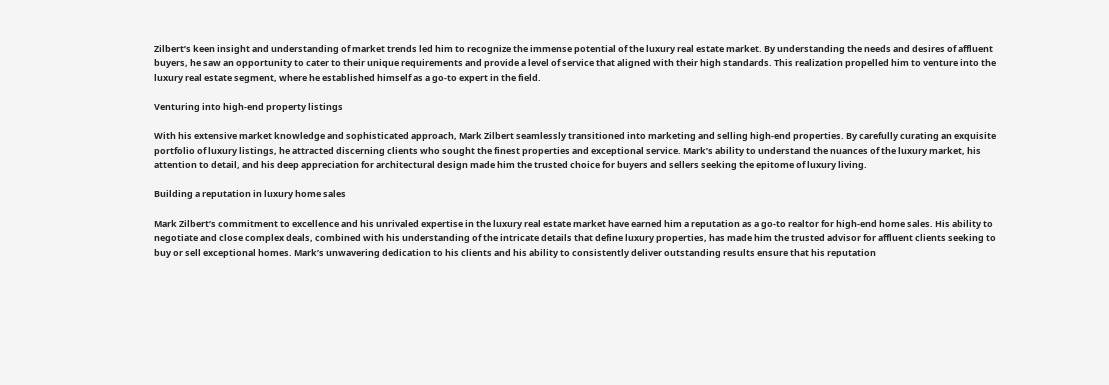Zilbert’s keen insight and understanding of market trends led him to recognize the immense potential of the luxury real estate market. By understanding the needs and desires of affluent buyers, he saw an opportunity to cater to their unique requirements and provide a level of service that aligned with their high standards. This realization propelled him to venture into the luxury real estate segment, where he established himself as a go-to expert in the field.

Venturing into high-end property listings

With his extensive market knowledge and sophisticated approach, Mark Zilbert seamlessly transitioned into marketing and selling high-end properties. By carefully curating an exquisite portfolio of luxury listings, he attracted discerning clients who sought the finest properties and exceptional service. Mark’s ability to understand the nuances of the luxury market, his attention to detail, and his deep appreciation for architectural design made him the trusted choice for buyers and sellers seeking the epitome of luxury living.

Building a reputation in luxury home sales

Mark Zilbert’s commitment to excellence and his unrivaled expertise in the luxury real estate market have earned him a reputation as a go-to realtor for high-end home sales. His ability to negotiate and close complex deals, combined with his understanding of the intricate details that define luxury properties, has made him the trusted advisor for affluent clients seeking to buy or sell exceptional homes. Mark’s unwavering dedication to his clients and his ability to consistently deliver outstanding results ensure that his reputation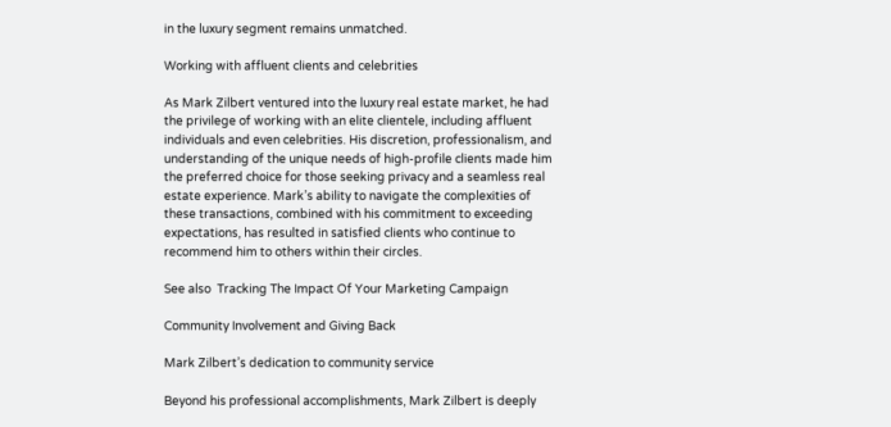in the luxury segment remains unmatched.

Working with affluent clients and celebrities

As Mark Zilbert ventured into the luxury real estate market, he had the privilege of working with an elite clientele, including affluent individuals and even celebrities. His discretion, professionalism, and understanding of the unique needs of high-profile clients made him the preferred choice for those seeking privacy and a seamless real estate experience. Mark’s ability to navigate the complexities of these transactions, combined with his commitment to exceeding expectations, has resulted in satisfied clients who continue to recommend him to others within their circles.

See also  Tracking The Impact Of Your Marketing Campaign

Community Involvement and Giving Back

Mark Zilbert’s dedication to community service

Beyond his professional accomplishments, Mark Zilbert is deeply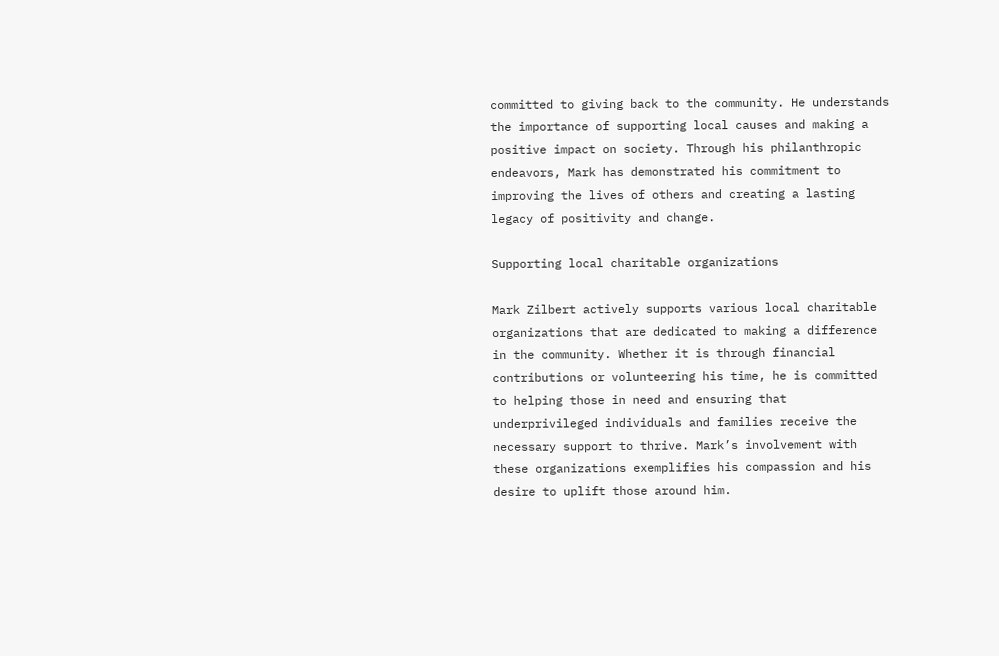committed to giving back to the community. He understands the importance of supporting local causes and making a positive impact on society. Through his philanthropic endeavors, Mark has demonstrated his commitment to improving the lives of others and creating a lasting legacy of positivity and change.

Supporting local charitable organizations

Mark Zilbert actively supports various local charitable organizations that are dedicated to making a difference in the community. Whether it is through financial contributions or volunteering his time, he is committed to helping those in need and ensuring that underprivileged individuals and families receive the necessary support to thrive. Mark’s involvement with these organizations exemplifies his compassion and his desire to uplift those around him.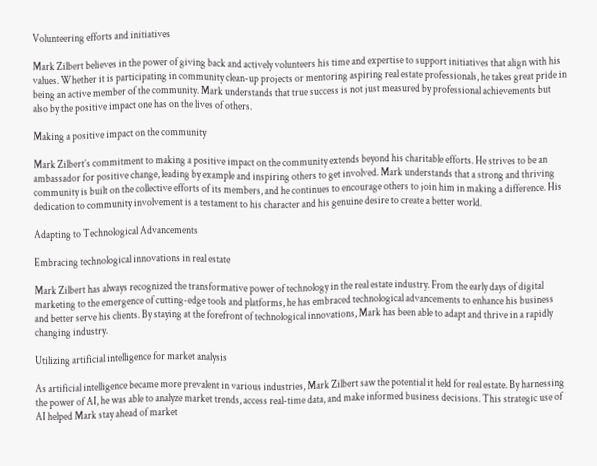Volunteering efforts and initiatives

Mark Zilbert believes in the power of giving back and actively volunteers his time and expertise to support initiatives that align with his values. Whether it is participating in community clean-up projects or mentoring aspiring real estate professionals, he takes great pride in being an active member of the community. Mark understands that true success is not just measured by professional achievements but also by the positive impact one has on the lives of others.

Making a positive impact on the community

Mark Zilbert’s commitment to making a positive impact on the community extends beyond his charitable efforts. He strives to be an ambassador for positive change, leading by example and inspiring others to get involved. Mark understands that a strong and thriving community is built on the collective efforts of its members, and he continues to encourage others to join him in making a difference. His dedication to community involvement is a testament to his character and his genuine desire to create a better world.

Adapting to Technological Advancements

Embracing technological innovations in real estate

Mark Zilbert has always recognized the transformative power of technology in the real estate industry. From the early days of digital marketing to the emergence of cutting-edge tools and platforms, he has embraced technological advancements to enhance his business and better serve his clients. By staying at the forefront of technological innovations, Mark has been able to adapt and thrive in a rapidly changing industry.

Utilizing artificial intelligence for market analysis

As artificial intelligence became more prevalent in various industries, Mark Zilbert saw the potential it held for real estate. By harnessing the power of AI, he was able to analyze market trends, access real-time data, and make informed business decisions. This strategic use of AI helped Mark stay ahead of market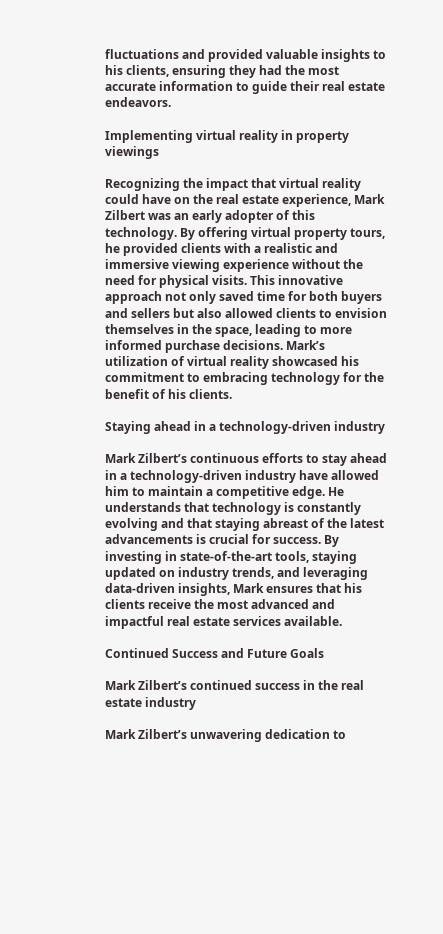fluctuations and provided valuable insights to his clients, ensuring they had the most accurate information to guide their real estate endeavors.

Implementing virtual reality in property viewings

Recognizing the impact that virtual reality could have on the real estate experience, Mark Zilbert was an early adopter of this technology. By offering virtual property tours, he provided clients with a realistic and immersive viewing experience without the need for physical visits. This innovative approach not only saved time for both buyers and sellers but also allowed clients to envision themselves in the space, leading to more informed purchase decisions. Mark’s utilization of virtual reality showcased his commitment to embracing technology for the benefit of his clients.

Staying ahead in a technology-driven industry

Mark Zilbert’s continuous efforts to stay ahead in a technology-driven industry have allowed him to maintain a competitive edge. He understands that technology is constantly evolving and that staying abreast of the latest advancements is crucial for success. By investing in state-of-the-art tools, staying updated on industry trends, and leveraging data-driven insights, Mark ensures that his clients receive the most advanced and impactful real estate services available.

Continued Success and Future Goals

Mark Zilbert’s continued success in the real estate industry

Mark Zilbert’s unwavering dedication to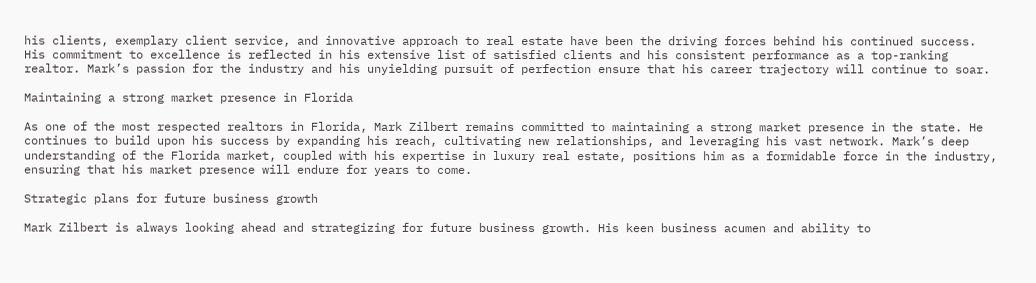his clients, exemplary client service, and innovative approach to real estate have been the driving forces behind his continued success. His commitment to excellence is reflected in his extensive list of satisfied clients and his consistent performance as a top-ranking realtor. Mark’s passion for the industry and his unyielding pursuit of perfection ensure that his career trajectory will continue to soar.

Maintaining a strong market presence in Florida

As one of the most respected realtors in Florida, Mark Zilbert remains committed to maintaining a strong market presence in the state. He continues to build upon his success by expanding his reach, cultivating new relationships, and leveraging his vast network. Mark’s deep understanding of the Florida market, coupled with his expertise in luxury real estate, positions him as a formidable force in the industry, ensuring that his market presence will endure for years to come.

Strategic plans for future business growth

Mark Zilbert is always looking ahead and strategizing for future business growth. His keen business acumen and ability to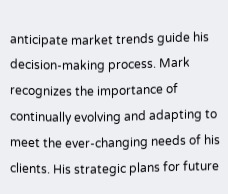anticipate market trends guide his decision-making process. Mark recognizes the importance of continually evolving and adapting to meet the ever-changing needs of his clients. His strategic plans for future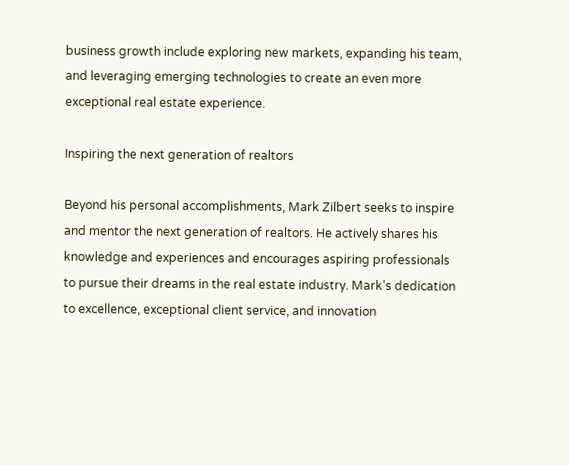business growth include exploring new markets, expanding his team, and leveraging emerging technologies to create an even more exceptional real estate experience.

Inspiring the next generation of realtors

Beyond his personal accomplishments, Mark Zilbert seeks to inspire and mentor the next generation of realtors. He actively shares his knowledge and experiences and encourages aspiring professionals to pursue their dreams in the real estate industry. Mark’s dedication to excellence, exceptional client service, and innovation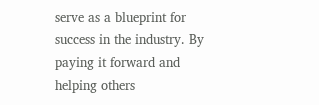serve as a blueprint for success in the industry. By paying it forward and helping others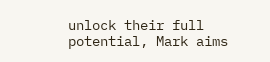unlock their full potential, Mark aims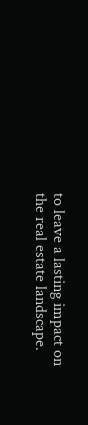to leave a lasting impact on the real estate landscape.